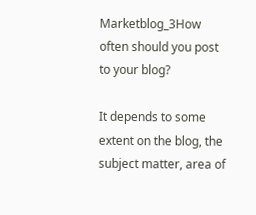Marketblog_3How often should you post to your blog?

It depends to some extent on the blog, the subject matter, area of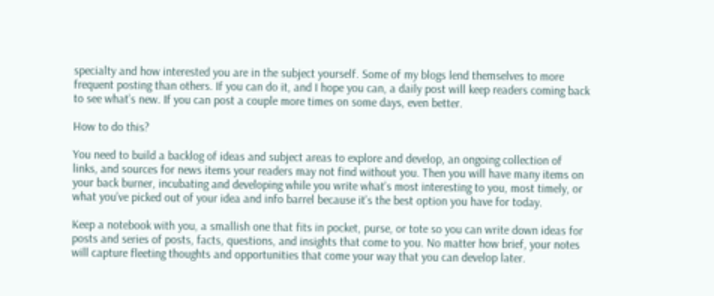specialty and how interested you are in the subject yourself. Some of my blogs lend themselves to more frequent posting than others. If you can do it, and I hope you can, a daily post will keep readers coming back to see what’s new. If you can post a couple more times on some days, even better.

How to do this?

You need to build a backlog of ideas and subject areas to explore and develop, an ongoing collection of links, and sources for news items your readers may not find without you. Then you will have many items on your back burner, incubating and developing while you write what’s most interesting to you, most timely, or what you’ve picked out of your idea and info barrel because it’s the best option you have for today.

Keep a notebook with you, a smallish one that fits in pocket, purse, or tote so you can write down ideas for posts and series of posts, facts, questions, and insights that come to you. No matter how brief, your notes will capture fleeting thoughts and opportunities that come your way that you can develop later.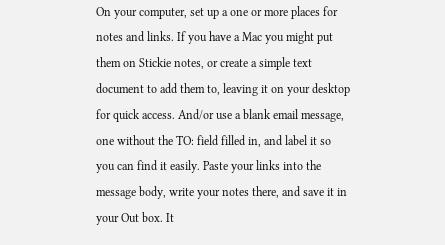On your computer, set up a one or more places for notes and links. If you have a Mac you might put them on Stickie notes, or create a simple text document to add them to, leaving it on your desktop for quick access. And/or use a blank email message, one without the TO: field filled in, and label it so you can find it easily. Paste your links into the message body, write your notes there, and save it in your Out box. It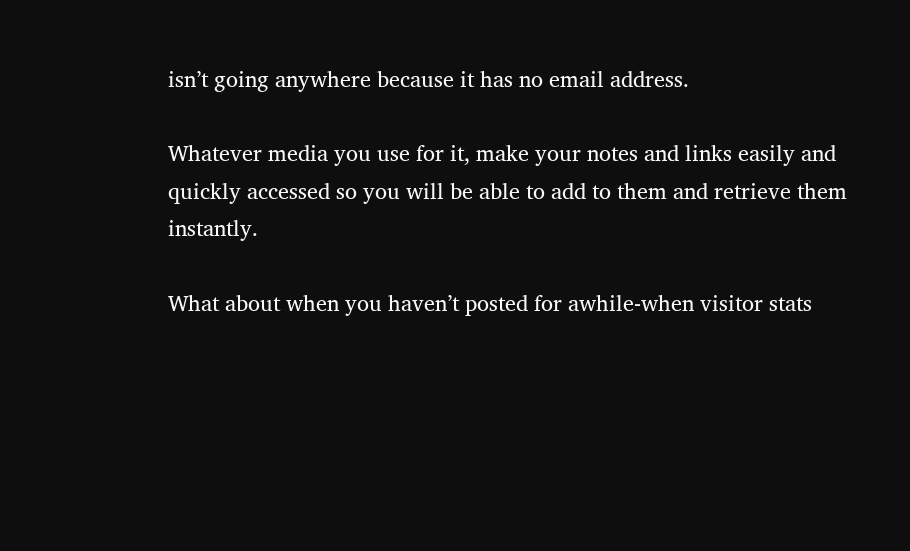isn’t going anywhere because it has no email address.

Whatever media you use for it, make your notes and links easily and quickly accessed so you will be able to add to them and retrieve them instantly.

What about when you haven’t posted for awhile-when visitor stats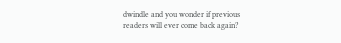dwindle and you wonder if previous readers will ever come back again?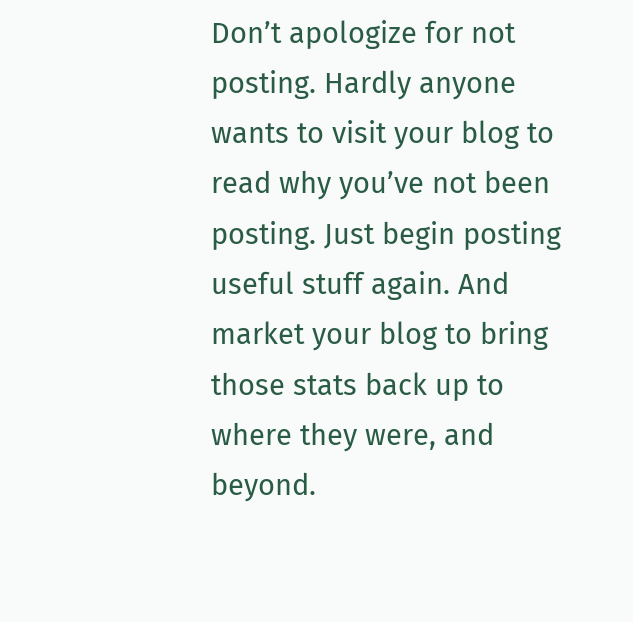Don’t apologize for not posting. Hardly anyone wants to visit your blog to read why you’ve not been posting. Just begin posting useful stuff again. And market your blog to bring those stats back up to where they were, and beyond.